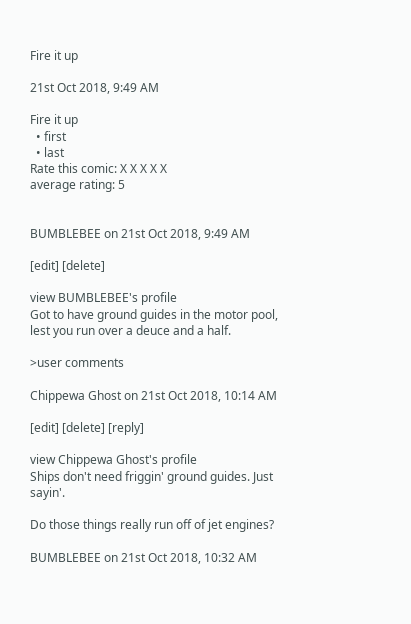Fire it up

21st Oct 2018, 9:49 AM

Fire it up
  • first
  • last
Rate this comic: X X X X X
average rating: 5


BUMBLEBEE on 21st Oct 2018, 9:49 AM

[edit] [delete]

view BUMBLEBEE's profile
Got to have ground guides in the motor pool, lest you run over a deuce and a half.

>user comments

Chippewa Ghost on 21st Oct 2018, 10:14 AM

[edit] [delete] [reply]

view Chippewa Ghost's profile
Ships don't need friggin' ground guides. Just sayin'.

Do those things really run off of jet engines?

BUMBLEBEE on 21st Oct 2018, 10:32 AM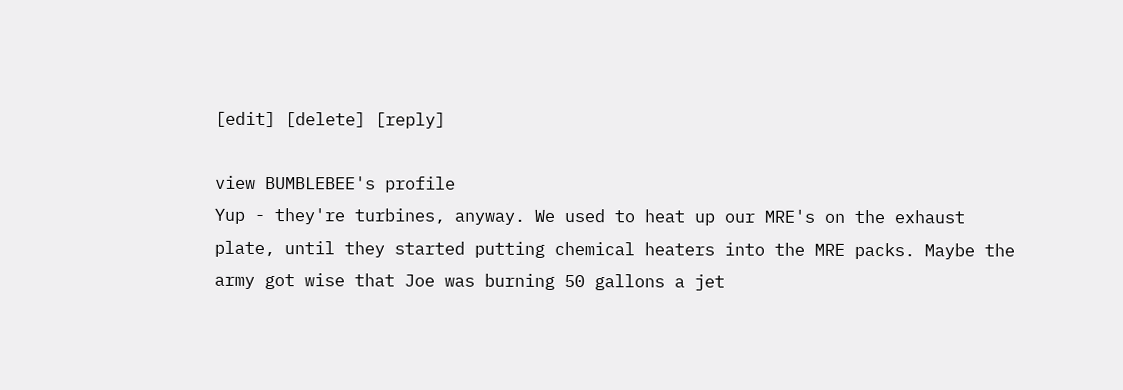[edit] [delete] [reply]

view BUMBLEBEE's profile
Yup - they're turbines, anyway. We used to heat up our MRE's on the exhaust plate, until they started putting chemical heaters into the MRE packs. Maybe the army got wise that Joe was burning 50 gallons a jet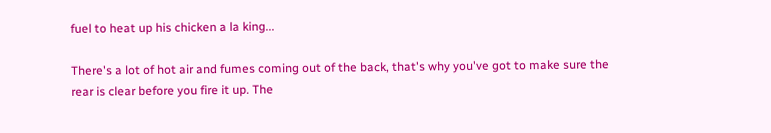fuel to heat up his chicken a la king...

There's a lot of hot air and fumes coming out of the back, that's why you've got to make sure the rear is clear before you fire it up. The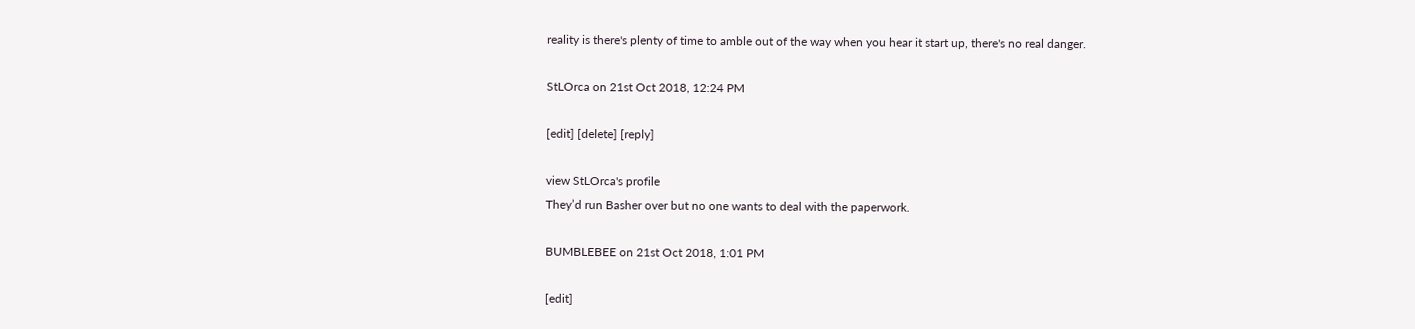reality is there's plenty of time to amble out of the way when you hear it start up, there's no real danger.

StLOrca on 21st Oct 2018, 12:24 PM

[edit] [delete] [reply]

view StLOrca's profile
They’d run Basher over but no one wants to deal with the paperwork.

BUMBLEBEE on 21st Oct 2018, 1:01 PM

[edit]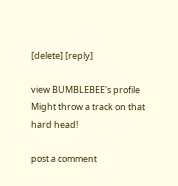[delete] [reply]

view BUMBLEBEE's profile
Might throw a track on that hard head!

post a comment